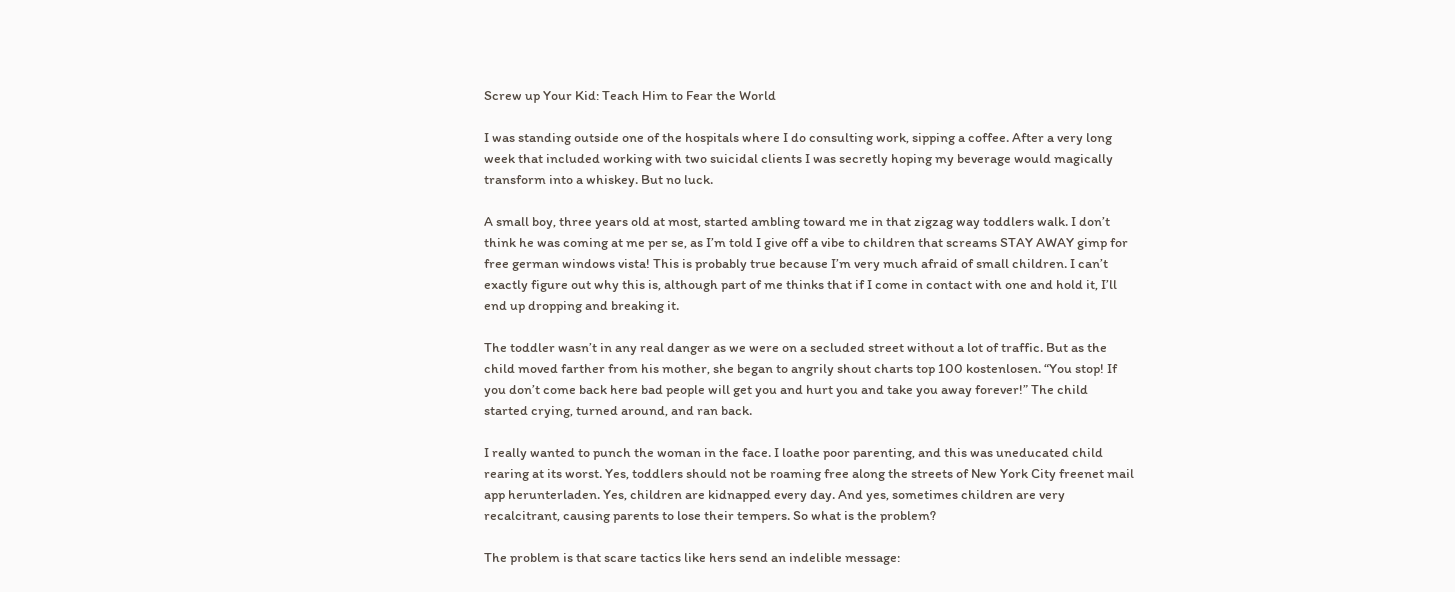Screw up Your Kid: Teach Him to Fear the World

I was standing outside one of the hospitals where I do consulting work, sipping a coffee. After a very long week that included working with two suicidal clients I was secretly hoping my beverage would magically transform into a whiskey. But no luck.

A small boy, three years old at most, started ambling toward me in that zigzag way toddlers walk. I don’t think he was coming at me per se, as I’m told I give off a vibe to children that screams STAY AWAY gimp for free german windows vista! This is probably true because I’m very much afraid of small children. I can’t exactly figure out why this is, although part of me thinks that if I come in contact with one and hold it, I’ll end up dropping and breaking it.

The toddler wasn’t in any real danger as we were on a secluded street without a lot of traffic. But as the child moved farther from his mother, she began to angrily shout charts top 100 kostenlosen. “You stop! If you don’t come back here bad people will get you and hurt you and take you away forever!” The child started crying, turned around, and ran back.

I really wanted to punch the woman in the face. I loathe poor parenting, and this was uneducated child rearing at its worst. Yes, toddlers should not be roaming free along the streets of New York City freenet mail app herunterladen. Yes, children are kidnapped every day. And yes, sometimes children are very recalcitrant, causing parents to lose their tempers. So what is the problem?

The problem is that scare tactics like hers send an indelible message: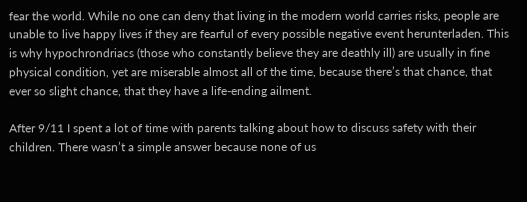fear the world. While no one can deny that living in the modern world carries risks, people are unable to live happy lives if they are fearful of every possible negative event herunterladen. This is why hypochrondriacs (those who constantly believe they are deathly ill) are usually in fine physical condition, yet are miserable almost all of the time, because there’s that chance, that ever so slight chance, that they have a life-ending ailment.

After 9/11 I spent a lot of time with parents talking about how to discuss safety with their children. There wasn’t a simple answer because none of us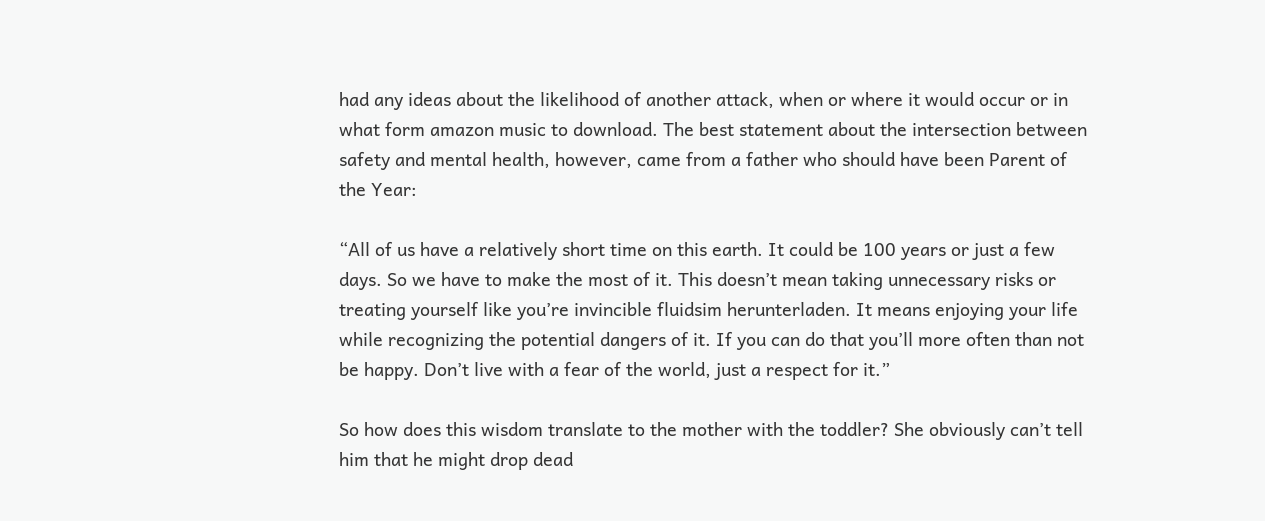had any ideas about the likelihood of another attack, when or where it would occur or in what form amazon music to download. The best statement about the intersection between safety and mental health, however, came from a father who should have been Parent of the Year:

“All of us have a relatively short time on this earth. It could be 100 years or just a few days. So we have to make the most of it. This doesn’t mean taking unnecessary risks or treating yourself like you’re invincible fluidsim herunterladen. It means enjoying your life while recognizing the potential dangers of it. If you can do that you’ll more often than not be happy. Don’t live with a fear of the world, just a respect for it.”

So how does this wisdom translate to the mother with the toddler? She obviously can’t tell him that he might drop dead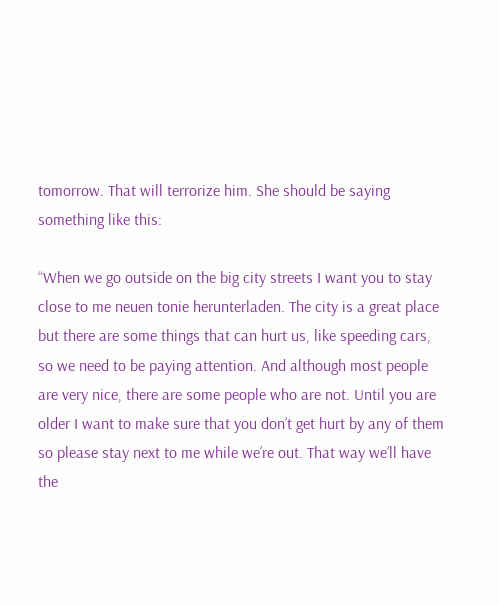tomorrow. That will terrorize him. She should be saying something like this:

“When we go outside on the big city streets I want you to stay close to me neuen tonie herunterladen. The city is a great place but there are some things that can hurt us, like speeding cars, so we need to be paying attention. And although most people are very nice, there are some people who are not. Until you are older I want to make sure that you don’t get hurt by any of them so please stay next to me while we’re out. That way we’ll have the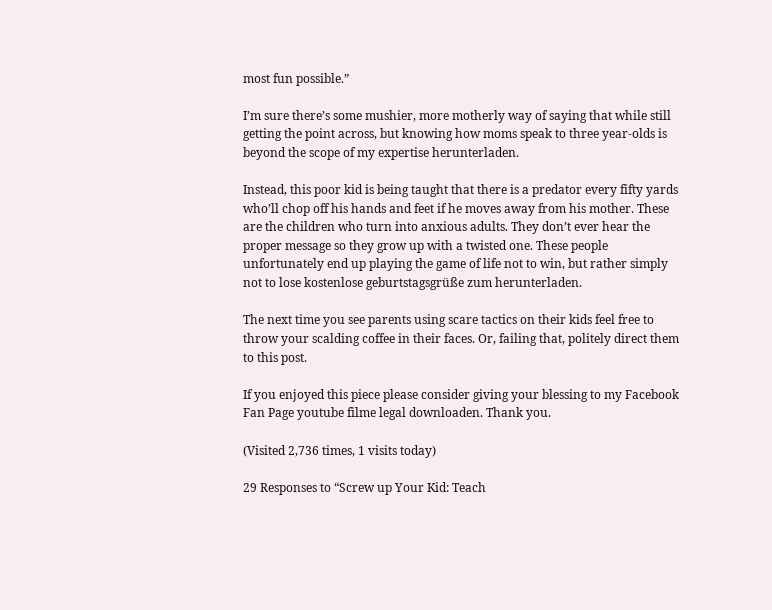most fun possible.”

I’m sure there’s some mushier, more motherly way of saying that while still getting the point across, but knowing how moms speak to three year-olds is beyond the scope of my expertise herunterladen.

Instead, this poor kid is being taught that there is a predator every fifty yards who’ll chop off his hands and feet if he moves away from his mother. These are the children who turn into anxious adults. They don’t ever hear the proper message so they grow up with a twisted one. These people unfortunately end up playing the game of life not to win, but rather simply not to lose kostenlose geburtstagsgrüße zum herunterladen.

The next time you see parents using scare tactics on their kids feel free to throw your scalding coffee in their faces. Or, failing that, politely direct them to this post.

If you enjoyed this piece please consider giving your blessing to my Facebook Fan Page youtube filme legal downloaden. Thank you.

(Visited 2,736 times, 1 visits today)

29 Responses to “Screw up Your Kid: Teach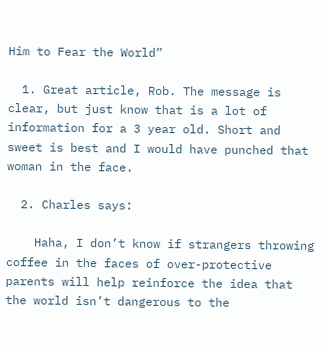Him to Fear the World”

  1. Great article, Rob. The message is clear, but just know that is a lot of information for a 3 year old. Short and sweet is best and I would have punched that woman in the face.

  2. Charles says:

    Haha, I don’t know if strangers throwing coffee in the faces of over-protective parents will help reinforce the idea that the world isn’t dangerous to the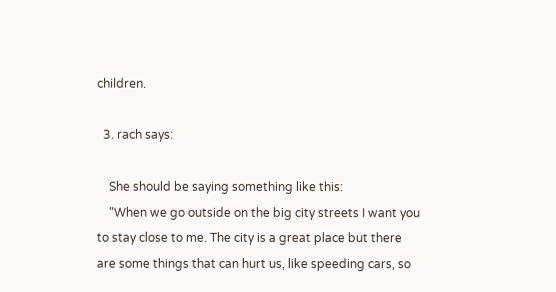children.

  3. rach says:

    She should be saying something like this:
    “When we go outside on the big city streets I want you to stay close to me. The city is a great place but there are some things that can hurt us, like speeding cars, so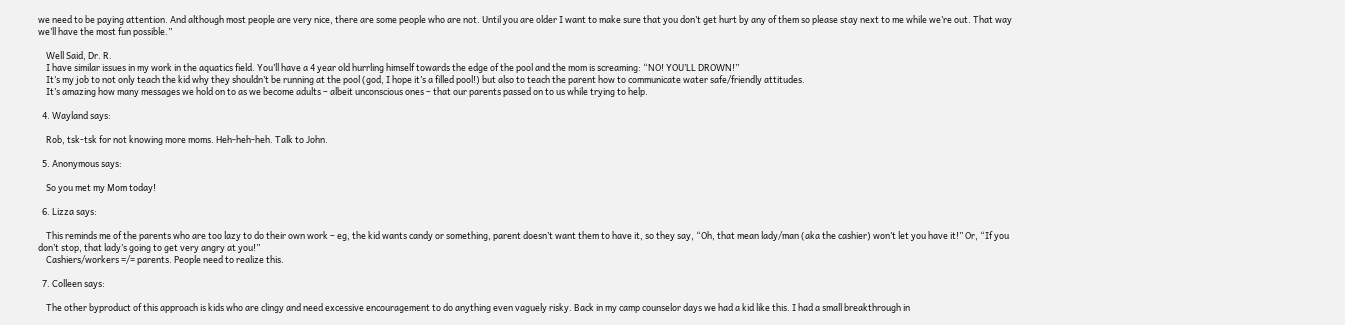we need to be paying attention. And although most people are very nice, there are some people who are not. Until you are older I want to make sure that you don’t get hurt by any of them so please stay next to me while we’re out. That way we’ll have the most fun possible.”

    Well Said, Dr. R.
    I have similar issues in my work in the aquatics field. You’ll have a 4 year old hurrling himself towards the edge of the pool and the mom is screaming: “NO! YOU’LL DROWN!”
    It’s my job to not only teach the kid why they shouldn’t be running at the pool (god, I hope it’s a filled pool!) but also to teach the parent how to communicate water safe/friendly attitudes.
    It’s amazing how many messages we hold on to as we become adults – albeit unconscious ones – that our parents passed on to us while trying to help.

  4. Wayland says:

    Rob, tsk-tsk for not knowing more moms. Heh-heh-heh. Talk to John.

  5. Anonymous says:

    So you met my Mom today!

  6. Lizza says:

    This reminds me of the parents who are too lazy to do their own work – eg, the kid wants candy or something, parent doesn’t want them to have it, so they say, “Oh, that mean lady/man (aka the cashier) won’t let you have it!” Or, “If you don’t stop, that lady’s going to get very angry at you!”
    Cashiers/workers =/= parents. People need to realize this.

  7. Colleen says:

    The other byproduct of this approach is kids who are clingy and need excessive encouragement to do anything even vaguely risky. Back in my camp counselor days we had a kid like this. I had a small breakthrough in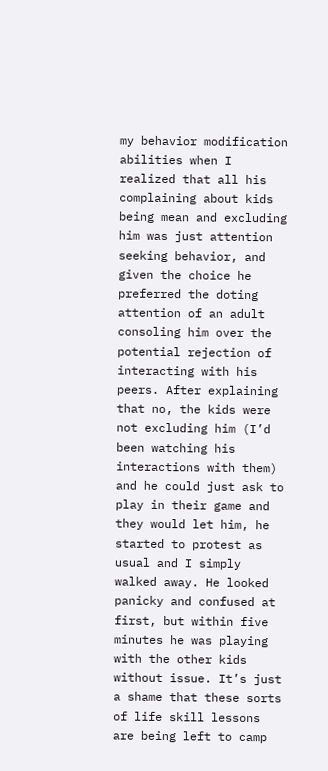my behavior modification abilities when I realized that all his complaining about kids being mean and excluding him was just attention seeking behavior, and given the choice he preferred the doting attention of an adult consoling him over the potential rejection of interacting with his peers. After explaining that no, the kids were not excluding him (I’d been watching his interactions with them) and he could just ask to play in their game and they would let him, he started to protest as usual and I simply walked away. He looked panicky and confused at first, but within five minutes he was playing with the other kids without issue. It’s just a shame that these sorts of life skill lessons are being left to camp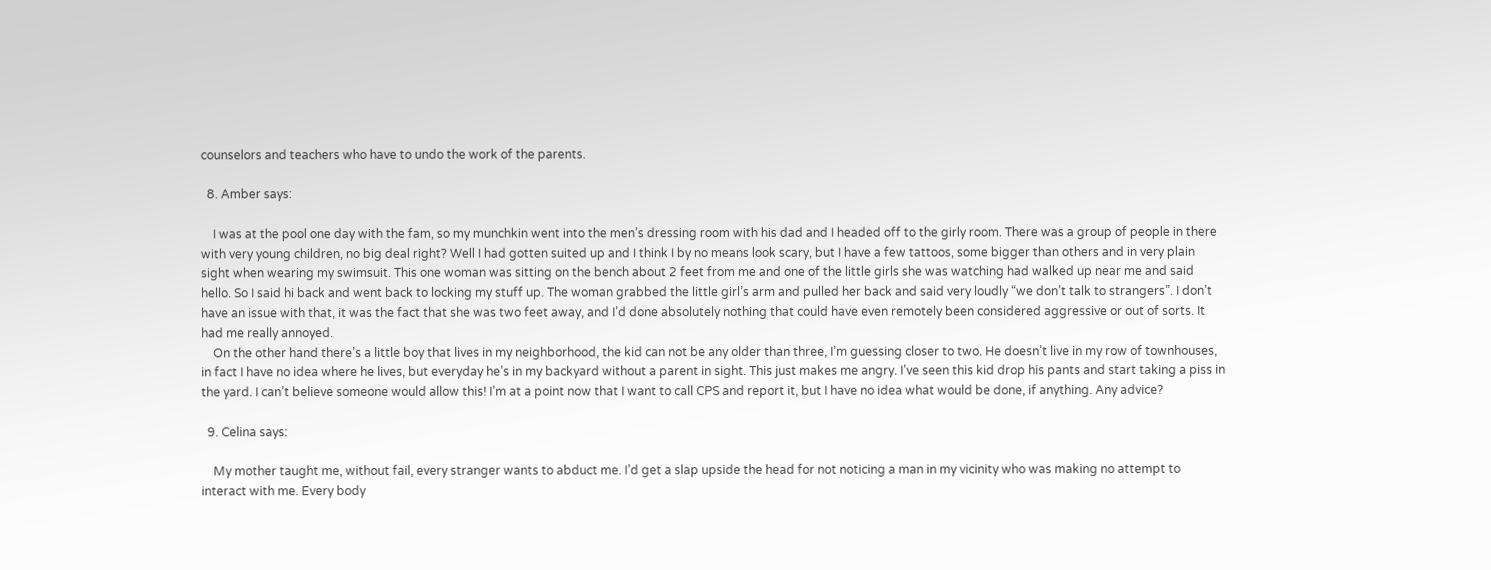counselors and teachers who have to undo the work of the parents.

  8. Amber says:

    I was at the pool one day with the fam, so my munchkin went into the men’s dressing room with his dad and I headed off to the girly room. There was a group of people in there with very young children, no big deal right? Well I had gotten suited up and I think I by no means look scary, but I have a few tattoos, some bigger than others and in very plain sight when wearing my swimsuit. This one woman was sitting on the bench about 2 feet from me and one of the little girls she was watching had walked up near me and said hello. So I said hi back and went back to locking my stuff up. The woman grabbed the little girl’s arm and pulled her back and said very loudly “we don’t talk to strangers”. I don’t have an issue with that, it was the fact that she was two feet away, and I’d done absolutely nothing that could have even remotely been considered aggressive or out of sorts. It had me really annoyed.
    On the other hand there’s a little boy that lives in my neighborhood, the kid can not be any older than three, I’m guessing closer to two. He doesn’t live in my row of townhouses, in fact I have no idea where he lives, but everyday he’s in my backyard without a parent in sight. This just makes me angry. I’ve seen this kid drop his pants and start taking a piss in the yard. I can’t believe someone would allow this! I’m at a point now that I want to call CPS and report it, but I have no idea what would be done, if anything. Any advice?

  9. Celina says:

    My mother taught me, without fail, every stranger wants to abduct me. I’d get a slap upside the head for not noticing a man in my vicinity who was making no attempt to interact with me. Every body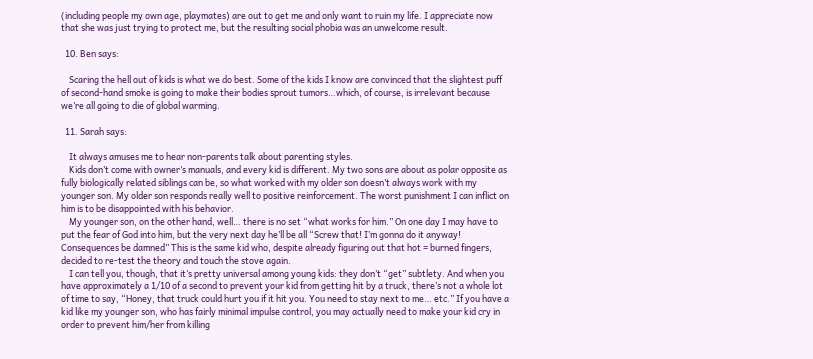(including people my own age, playmates) are out to get me and only want to ruin my life. I appreciate now that she was just trying to protect me, but the resulting social phobia was an unwelcome result.

  10. Ben says:

    Scaring the hell out of kids is what we do best. Some of the kids I know are convinced that the slightest puff of second-hand smoke is going to make their bodies sprout tumors…which, of course, is irrelevant because we’re all going to die of global warming.

  11. Sarah says:

    It always amuses me to hear non-parents talk about parenting styles.
    Kids don’t come with owner’s manuals, and every kid is different. My two sons are about as polar opposite as fully biologically related siblings can be, so what worked with my older son doesn’t always work with my younger son. My older son responds really well to positive reinforcement. The worst punishment I can inflict on him is to be disappointed with his behavior.
    My younger son, on the other hand, well… there is no set “what works for him.” On one day I may have to put the fear of God into him, but the very next day he’ll be all “Screw that! I’m gonna do it anyway! Consequences be damned” This is the same kid who, despite already figuring out that hot = burned fingers, decided to re-test the theory and touch the stove again.
    I can tell you, though, that it’s pretty universal among young kids: they don’t “get” subtlety. And when you have approximately a 1/10 of a second to prevent your kid from getting hit by a truck, there’s not a whole lot of time to say, “Honey, that truck could hurt you if it hit you. You need to stay next to me… etc.” If you have a kid like my younger son, who has fairly minimal impulse control, you may actually need to make your kid cry in order to prevent him/her from killing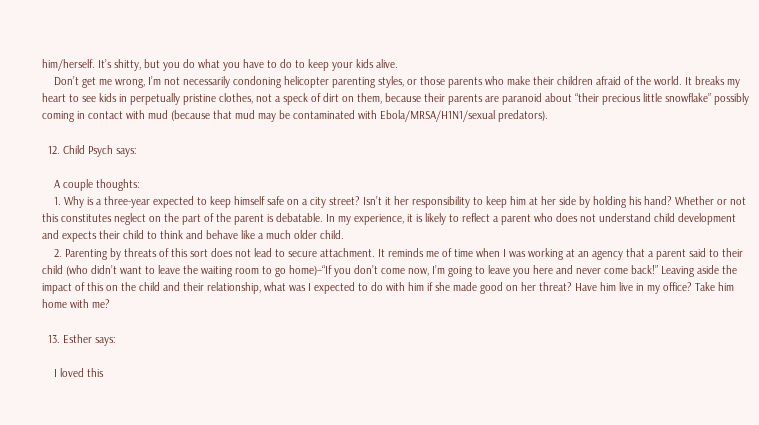him/herself. It’s shitty, but you do what you have to do to keep your kids alive.
    Don’t get me wrong, I’m not necessarily condoning helicopter parenting styles, or those parents who make their children afraid of the world. It breaks my heart to see kids in perpetually pristine clothes, not a speck of dirt on them, because their parents are paranoid about “their precious little snowflake” possibly coming in contact with mud (because that mud may be contaminated with Ebola/MRSA/H1N1/sexual predators).

  12. Child Psych says:

    A couple thoughts:
    1. Why is a three-year expected to keep himself safe on a city street? Isn’t it her responsibility to keep him at her side by holding his hand? Whether or not this constitutes neglect on the part of the parent is debatable. In my experience, it is likely to reflect a parent who does not understand child development and expects their child to think and behave like a much older child.
    2. Parenting by threats of this sort does not lead to secure attachment. It reminds me of time when I was working at an agency that a parent said to their child (who didn’t want to leave the waiting room to go home)–“If you don’t come now, I’m going to leave you here and never come back!” Leaving aside the impact of this on the child and their relationship, what was I expected to do with him if she made good on her threat? Have him live in my office? Take him home with me?

  13. Esther says:

    I loved this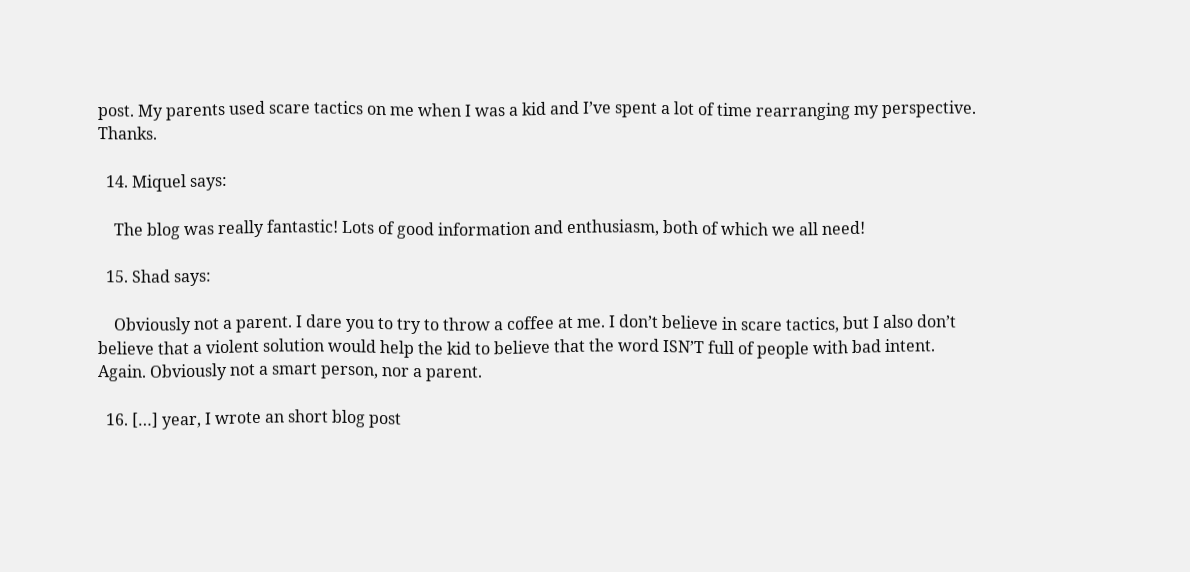post. My parents used scare tactics on me when I was a kid and I’ve spent a lot of time rearranging my perspective. Thanks.

  14. Miquel says:

    The blog was really fantastic! Lots of good information and enthusiasm, both of which we all need!

  15. Shad says:

    Obviously not a parent. I dare you to try to throw a coffee at me. I don’t believe in scare tactics, but I also don’t believe that a violent solution would help the kid to believe that the word ISN’T full of people with bad intent. Again. Obviously not a smart person, nor a parent.

  16. […] year, I wrote an short blog post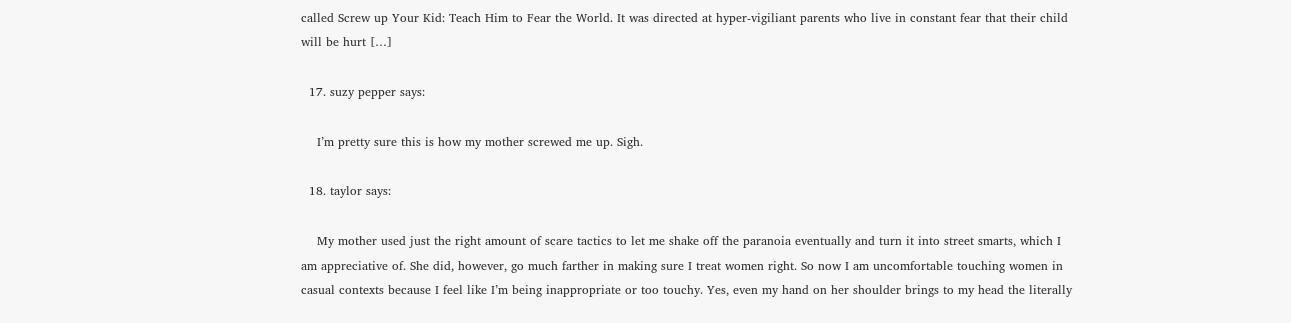called Screw up Your Kid: Teach Him to Fear the World. It was directed at hyper-vigiliant parents who live in constant fear that their child will be hurt […]

  17. suzy pepper says:

    I’m pretty sure this is how my mother screwed me up. Sigh.

  18. taylor says:

    My mother used just the right amount of scare tactics to let me shake off the paranoia eventually and turn it into street smarts, which I am appreciative of. She did, however, go much farther in making sure I treat women right. So now I am uncomfortable touching women in casual contexts because I feel like I’m being inappropriate or too touchy. Yes, even my hand on her shoulder brings to my head the literally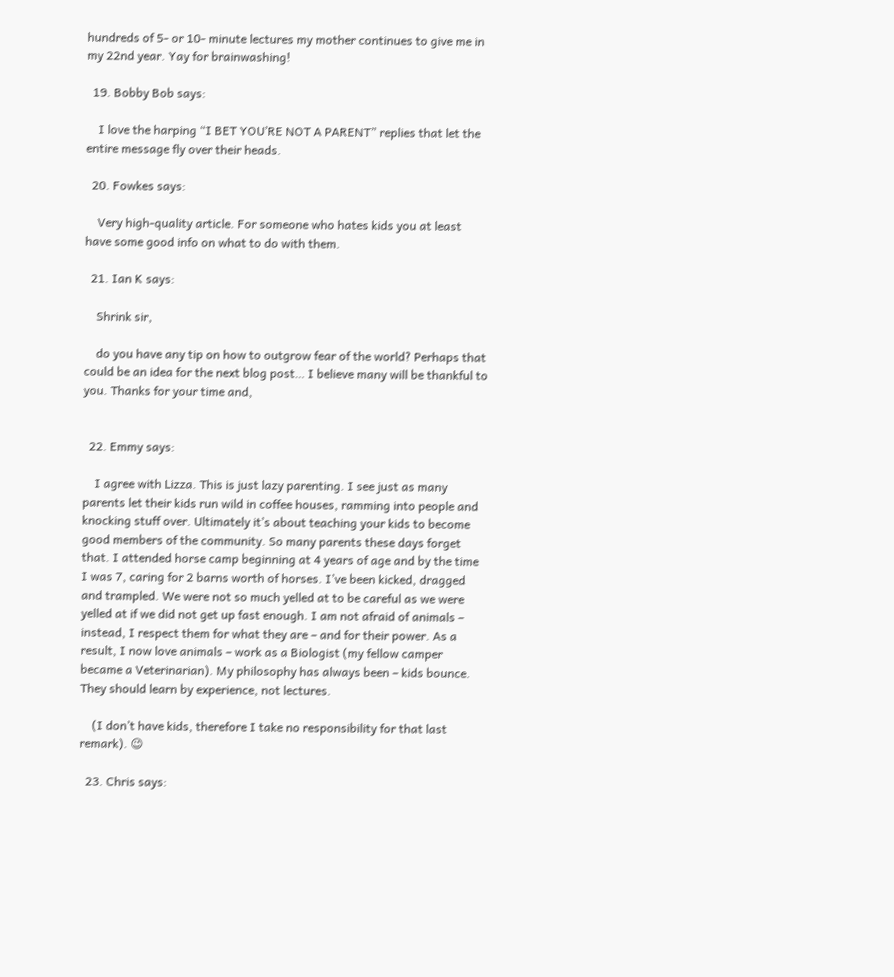hundreds of 5- or 10- minute lectures my mother continues to give me in my 22nd year. Yay for brainwashing!

  19. Bobby Bob says:

    I love the harping “I BET YOU’RE NOT A PARENT” replies that let the entire message fly over their heads.

  20. Fowkes says:

    Very high-quality article. For someone who hates kids you at least have some good info on what to do with them.

  21. Ian K says:

    Shrink sir,

    do you have any tip on how to outgrow fear of the world? Perhaps that could be an idea for the next blog post… I believe many will be thankful to you. Thanks for your time and,


  22. Emmy says:

    I agree with Lizza. This is just lazy parenting. I see just as many parents let their kids run wild in coffee houses, ramming into people and knocking stuff over. Ultimately it’s about teaching your kids to become good members of the community. So many parents these days forget that. I attended horse camp beginning at 4 years of age and by the time I was 7, caring for 2 barns worth of horses. I’ve been kicked, dragged and trampled. We were not so much yelled at to be careful as we were yelled at if we did not get up fast enough. I am not afraid of animals – instead, I respect them for what they are – and for their power. As a result, I now love animals – work as a Biologist (my fellow camper became a Veterinarian). My philosophy has always been – kids bounce. They should learn by experience, not lectures.

    (I don’t have kids, therefore I take no responsibility for that last remark). 😉

  23. Chris says: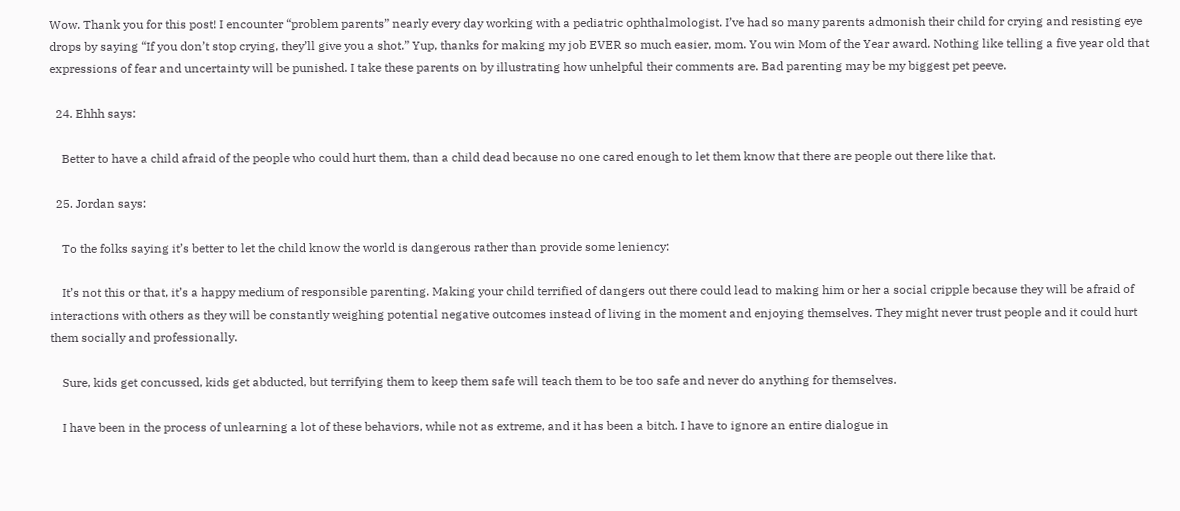Wow. Thank you for this post! I encounter “problem parents” nearly every day working with a pediatric ophthalmologist. I’ve had so many parents admonish their child for crying and resisting eye drops by saying “If you don’t stop crying, they’ll give you a shot.” Yup, thanks for making my job EVER so much easier, mom. You win Mom of the Year award. Nothing like telling a five year old that expressions of fear and uncertainty will be punished. I take these parents on by illustrating how unhelpful their comments are. Bad parenting may be my biggest pet peeve.

  24. Ehhh says:

    Better to have a child afraid of the people who could hurt them, than a child dead because no one cared enough to let them know that there are people out there like that.

  25. Jordan says:

    To the folks saying it’s better to let the child know the world is dangerous rather than provide some leniency:

    It’s not this or that, it’s a happy medium of responsible parenting. Making your child terrified of dangers out there could lead to making him or her a social cripple because they will be afraid of interactions with others as they will be constantly weighing potential negative outcomes instead of living in the moment and enjoying themselves. They might never trust people and it could hurt them socially and professionally.

    Sure, kids get concussed, kids get abducted, but terrifying them to keep them safe will teach them to be too safe and never do anything for themselves.

    I have been in the process of unlearning a lot of these behaviors, while not as extreme, and it has been a bitch. I have to ignore an entire dialogue in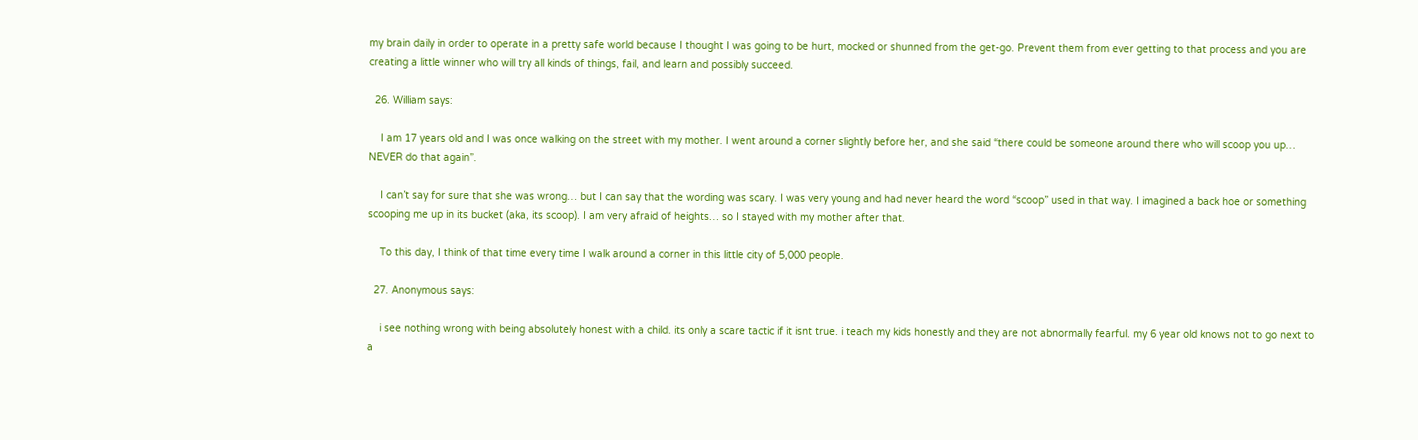my brain daily in order to operate in a pretty safe world because I thought I was going to be hurt, mocked or shunned from the get-go. Prevent them from ever getting to that process and you are creating a little winner who will try all kinds of things, fail, and learn and possibly succeed.

  26. William says:

    I am 17 years old and I was once walking on the street with my mother. I went around a corner slightly before her, and she said “there could be someone around there who will scoop you up… NEVER do that again”.

    I can’t say for sure that she was wrong… but I can say that the wording was scary. I was very young and had never heard the word “scoop” used in that way. I imagined a back hoe or something scooping me up in its bucket (aka, its scoop). I am very afraid of heights… so I stayed with my mother after that.

    To this day, I think of that time every time I walk around a corner in this little city of 5,000 people.

  27. Anonymous says:

    i see nothing wrong with being absolutely honest with a child. its only a scare tactic if it isnt true. i teach my kids honestly and they are not abnormally fearful. my 6 year old knows not to go next to a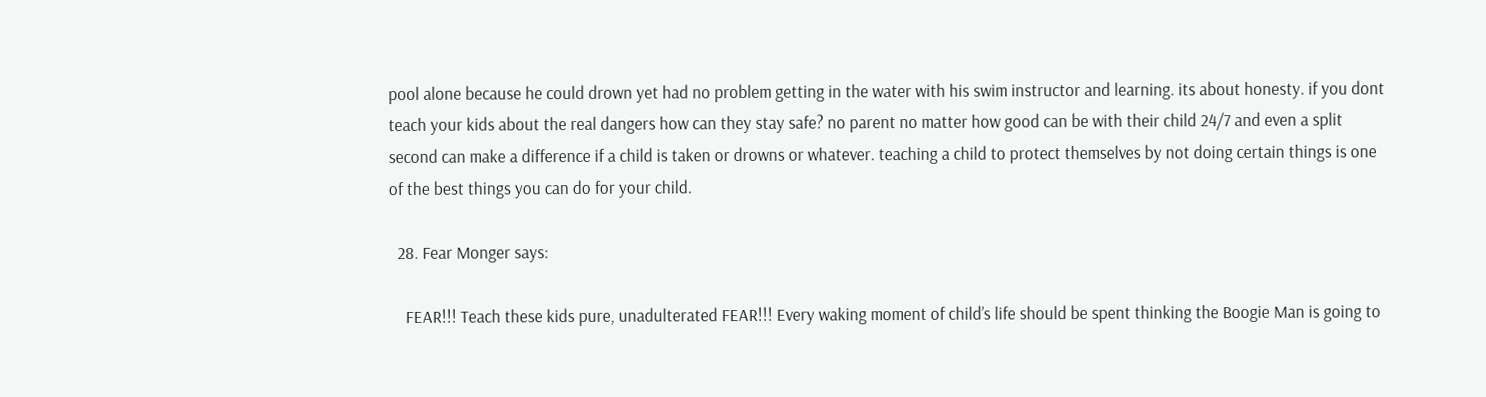pool alone because he could drown yet had no problem getting in the water with his swim instructor and learning. its about honesty. if you dont teach your kids about the real dangers how can they stay safe? no parent no matter how good can be with their child 24/7 and even a split second can make a difference if a child is taken or drowns or whatever. teaching a child to protect themselves by not doing certain things is one of the best things you can do for your child.

  28. Fear Monger says:

    FEAR!!! Teach these kids pure, unadulterated FEAR!!! Every waking moment of child’s life should be spent thinking the Boogie Man is going to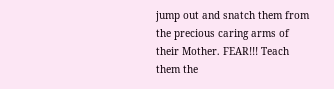jump out and snatch them from the precious caring arms of their Mother. FEAR!!! Teach them the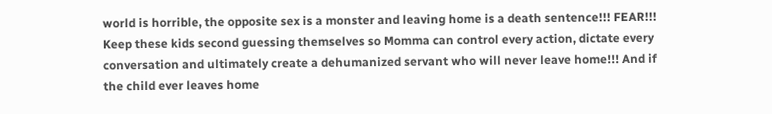world is horrible, the opposite sex is a monster and leaving home is a death sentence!!! FEAR!!! Keep these kids second guessing themselves so Momma can control every action, dictate every conversation and ultimately create a dehumanized servant who will never leave home!!! And if the child ever leaves home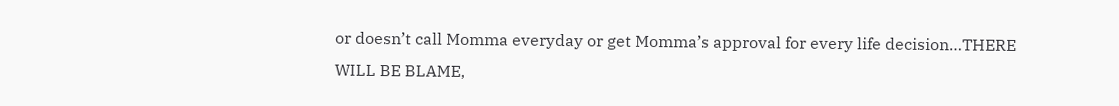or doesn’t call Momma everyday or get Momma’s approval for every life decision…THERE WILL BE BLAME,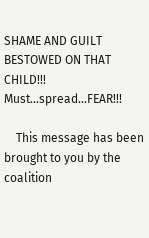SHAME AND GUILT BESTOWED ON THAT CHILD!!! Must…spread…FEAR!!!

    This message has been brought to you by the coalition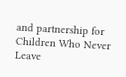and partnership for Children Who Never Leave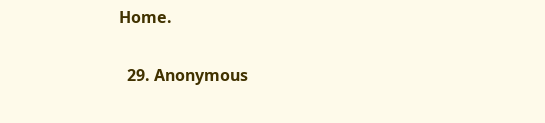Home.

  29. Anonymous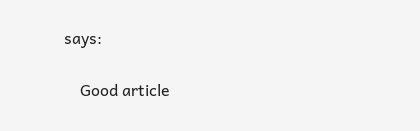says:

    Good article